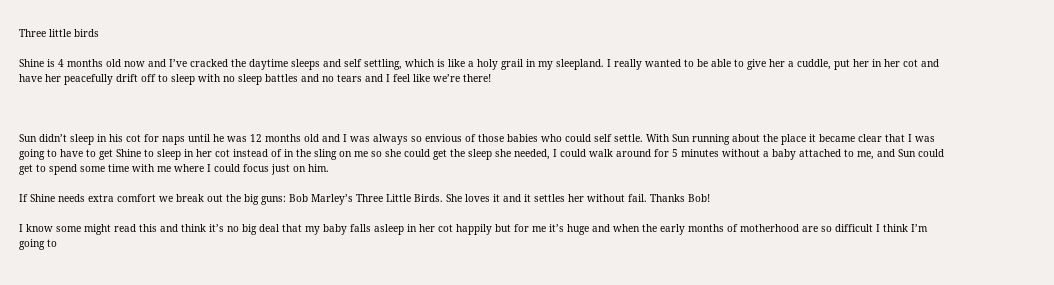Three little birds

Shine is 4 months old now and I’ve cracked the daytime sleeps and self settling, which is like a holy grail in my sleepland. I really wanted to be able to give her a cuddle, put her in her cot and have her peacefully drift off to sleep with no sleep battles and no tears and I feel like we’re there!



Sun didn’t sleep in his cot for naps until he was 12 months old and I was always so envious of those babies who could self settle. With Sun running about the place it became clear that I was going to have to get Shine to sleep in her cot instead of in the sling on me so she could get the sleep she needed, I could walk around for 5 minutes without a baby attached to me, and Sun could get to spend some time with me where I could focus just on him.

If Shine needs extra comfort we break out the big guns: Bob Marley’s Three Little Birds. She loves it and it settles her without fail. Thanks Bob!

I know some might read this and think it’s no big deal that my baby falls asleep in her cot happily but for me it’s huge and when the early months of motherhood are so difficult I think I’m going to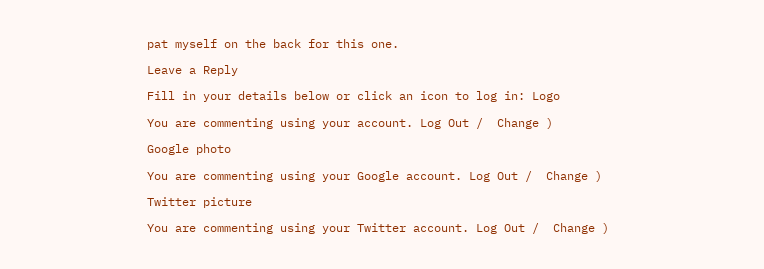pat myself on the back for this one.

Leave a Reply

Fill in your details below or click an icon to log in: Logo

You are commenting using your account. Log Out /  Change )

Google photo

You are commenting using your Google account. Log Out /  Change )

Twitter picture

You are commenting using your Twitter account. Log Out /  Change )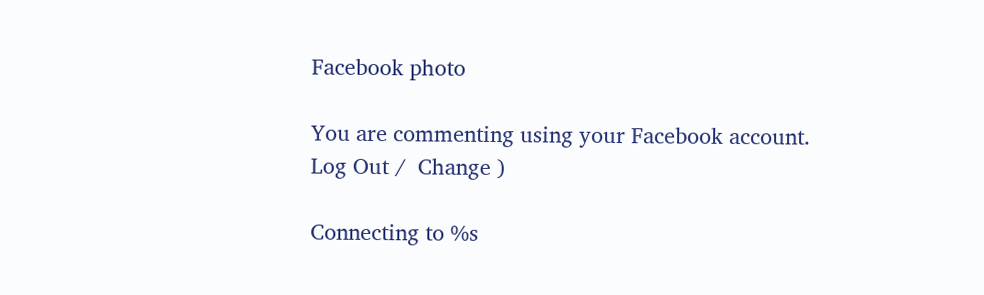Facebook photo

You are commenting using your Facebook account. Log Out /  Change )

Connecting to %s